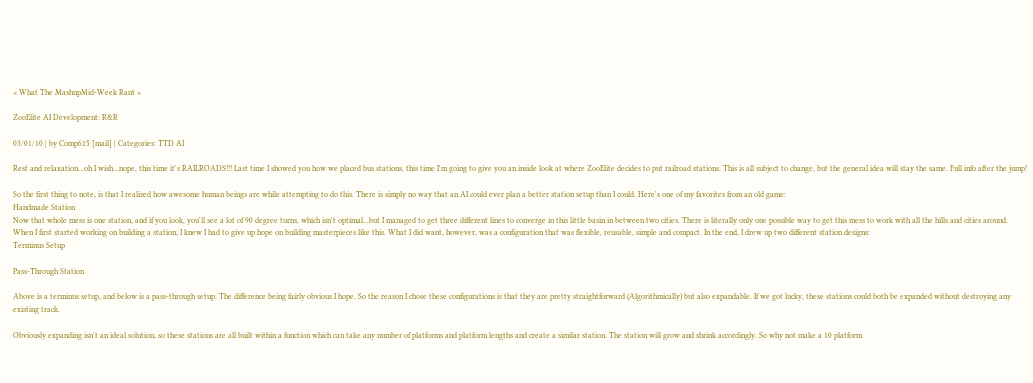« What The MashupMid-Week Rant »

ZooElite AI Development: R&R

03/01/10 | by Comp615 [mail] | Categories: TTD AI

Rest and relaxation...oh I wish...nope, this time it's RAILROADS!!! Last time I showed you how we placed bus stations, this time I'm going to give you an inside look at where ZooElite decides to put railroad stations. This is all subject to change, but the general idea will stay the same. Full info after the jump!

So the first thing to note, is that I realized how awesome human beings are while attempting to do this. There is simply no way that an AI could ever plan a better station setup than I could. Here's one of my favorites from an old game:
Handmade Station
Now that whole mess is one station, and if you look, you'll see a lot of 90 degree turns, which isn't optimal...but I managed to get three different lines to converge in this little basin in between two cities. There is literally only one possible way to get this mess to work with all the hills and cities around.
When I first started working on building a station, I knew I had to give up hope on building masterpieces like this. What I did want, however, was a configuration that was flexible, reusable, simple and compact. In the end, I drew up two different station designs:
Terminus Setup

Pass-Through Station

Above is a terminus setup, and below is a pass-through setup. The difference being fairly obvious I hope. So the reason I chose these configurations is that they are pretty straightforward (Algorithmically) but also expandable. If we got lucky, these stations could both be expanded without destroying any existing track.

Obviously expanding isn't an ideal solution, so these stations are all built within a function which can take any number of platforms and platform lengths and create a similar station. The station will grow and shrink accordingly. So why not make a 10 platform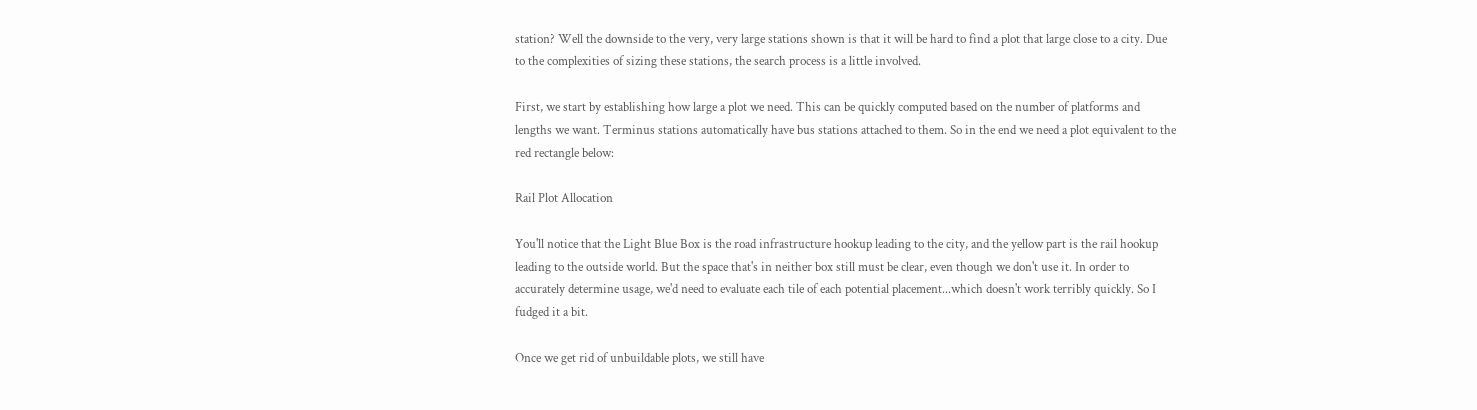station? Well the downside to the very, very large stations shown is that it will be hard to find a plot that large close to a city. Due to the complexities of sizing these stations, the search process is a little involved.

First, we start by establishing how large a plot we need. This can be quickly computed based on the number of platforms and lengths we want. Terminus stations automatically have bus stations attached to them. So in the end we need a plot equivalent to the red rectangle below:

Rail Plot Allocation

You'll notice that the Light Blue Box is the road infrastructure hookup leading to the city, and the yellow part is the rail hookup leading to the outside world. But the space that's in neither box still must be clear, even though we don't use it. In order to accurately determine usage, we'd need to evaluate each tile of each potential placement...which doesn't work terribly quickly. So I fudged it a bit.

Once we get rid of unbuildable plots, we still have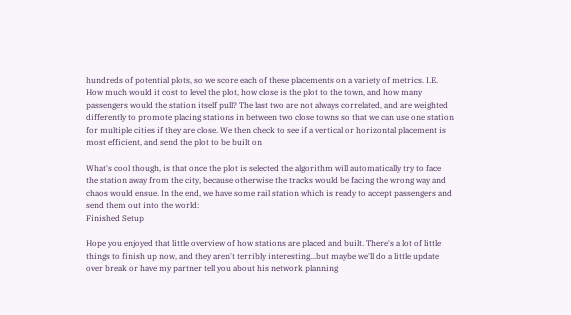hundreds of potential plots, so we score each of these placements on a variety of metrics. I.E. How much would it cost to level the plot, how close is the plot to the town, and how many passengers would the station itself pull? The last two are not always correlated, and are weighted differently to promote placing stations in between two close towns so that we can use one station for multiple cities if they are close. We then check to see if a vertical or horizontal placement is most efficient, and send the plot to be built on

What's cool though, is that once the plot is selected the algorithm will automatically try to face the station away from the city, because otherwise the tracks would be facing the wrong way and chaos would ensue. In the end, we have some rail station which is ready to accept passengers and send them out into the world:
Finished Setup

Hope you enjoyed that little overview of how stations are placed and built. There's a lot of little things to finish up now, and they aren't terribly interesting...but maybe we'll do a little update over break or have my partner tell you about his network planning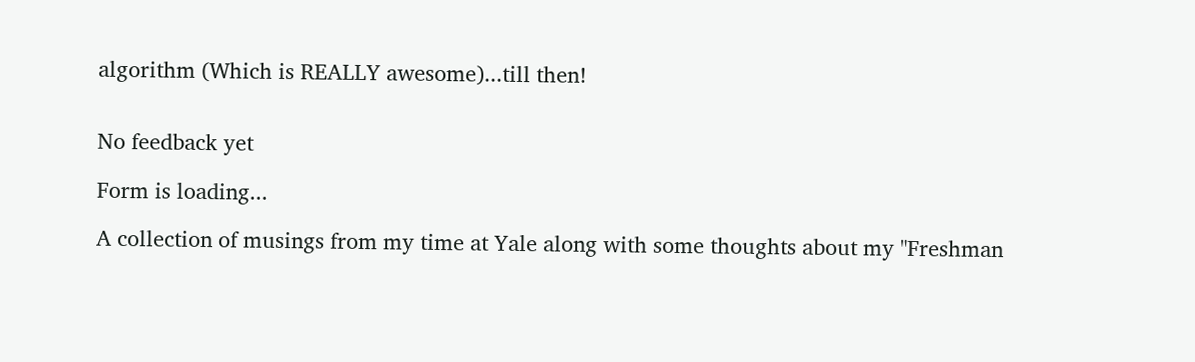algorithm (Which is REALLY awesome)...till then!


No feedback yet

Form is loading...

A collection of musings from my time at Yale along with some thoughts about my "Freshman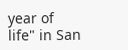year of life" in San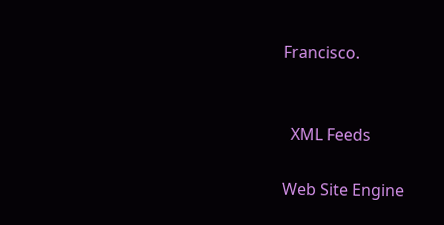Francisco.


  XML Feeds

Web Site Engine